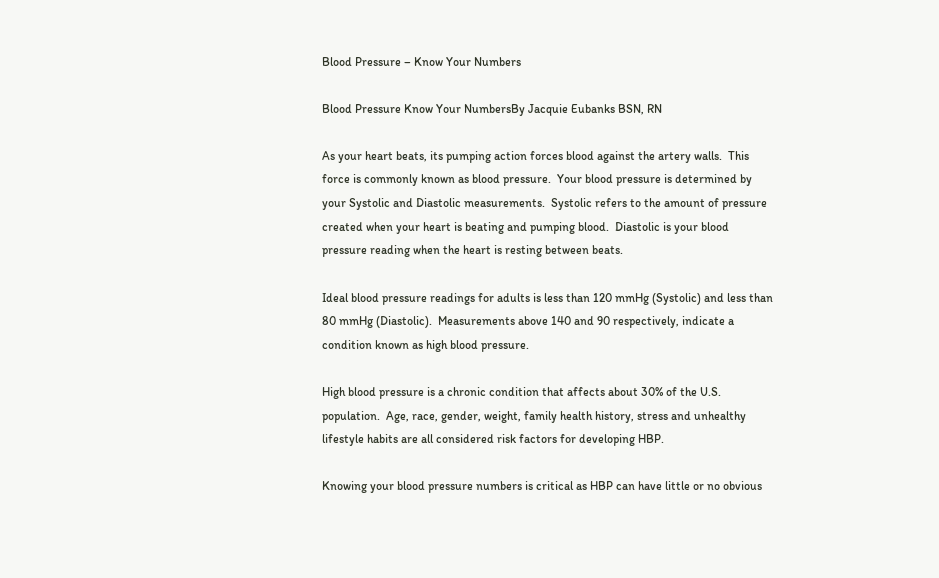Blood Pressure – Know Your Numbers

Blood Pressure Know Your NumbersBy Jacquie Eubanks BSN, RN

As your heart beats, its pumping action forces blood against the artery walls.  This force is commonly known as blood pressure.  Your blood pressure is determined by your Systolic and Diastolic measurements.  Systolic refers to the amount of pressure created when your heart is beating and pumping blood.  Diastolic is your blood pressure reading when the heart is resting between beats.

Ideal blood pressure readings for adults is less than 120 mmHg (Systolic) and less than 80 mmHg (Diastolic).  Measurements above 140 and 90 respectively, indicate a condition known as high blood pressure.

High blood pressure is a chronic condition that affects about 30% of the U.S. population.  Age, race, gender, weight, family health history, stress and unhealthy lifestyle habits are all considered risk factors for developing HBP.

Knowing your blood pressure numbers is critical as HBP can have little or no obvious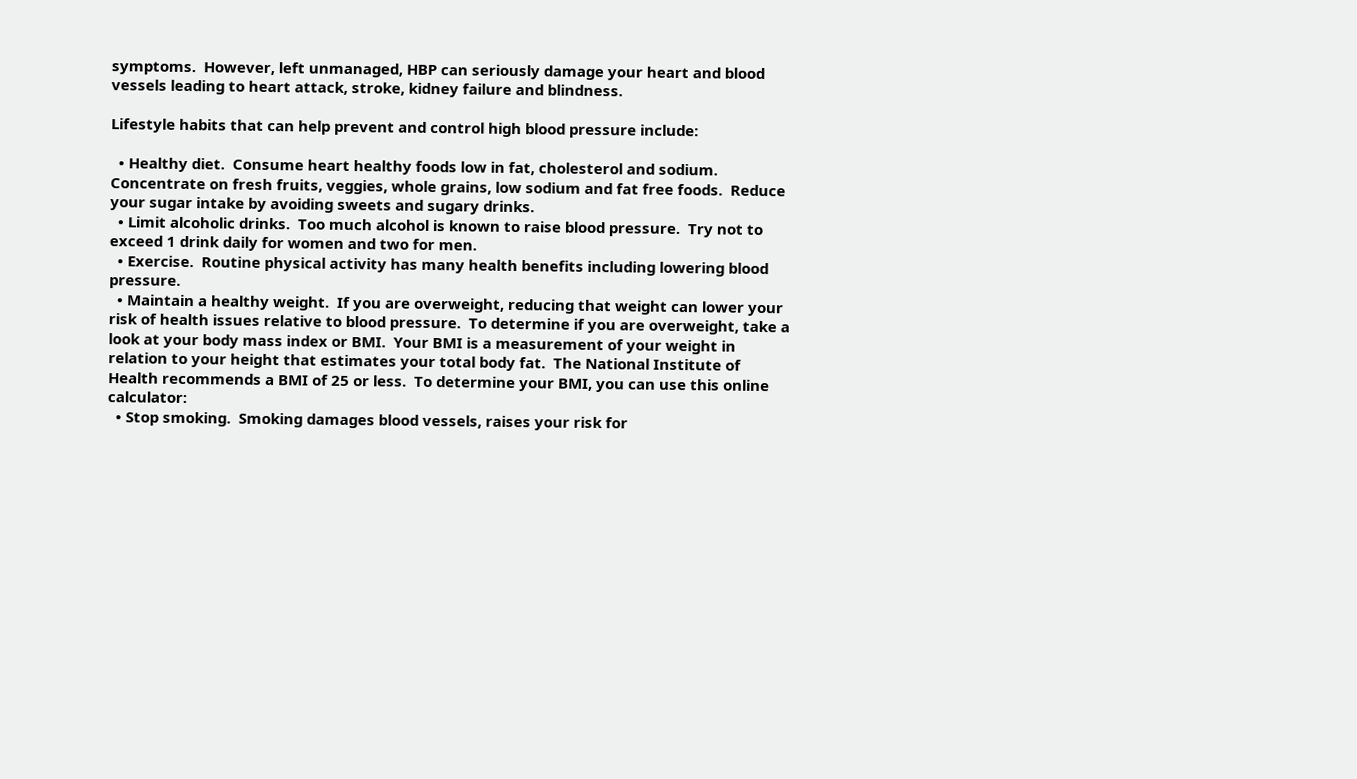symptoms.  However, left unmanaged, HBP can seriously damage your heart and blood vessels leading to heart attack, stroke, kidney failure and blindness.

Lifestyle habits that can help prevent and control high blood pressure include:

  • Healthy diet.  Consume heart healthy foods low in fat, cholesterol and sodium.  Concentrate on fresh fruits, veggies, whole grains, low sodium and fat free foods.  Reduce your sugar intake by avoiding sweets and sugary drinks.
  • Limit alcoholic drinks.  Too much alcohol is known to raise blood pressure.  Try not to exceed 1 drink daily for women and two for men.
  • Exercise.  Routine physical activity has many health benefits including lowering blood pressure.
  • Maintain a healthy weight.  If you are overweight, reducing that weight can lower your risk of health issues relative to blood pressure.  To determine if you are overweight, take a look at your body mass index or BMI.  Your BMI is a measurement of your weight in relation to your height that estimates your total body fat.  The National Institute of Health recommends a BMI of 25 or less.  To determine your BMI, you can use this online calculator:
  • Stop smoking.  Smoking damages blood vessels, raises your risk for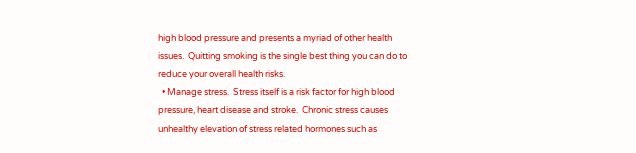high blood pressure and presents a myriad of other health issues.  Quitting smoking is the single best thing you can do to reduce your overall health risks.
  • Manage stress.  Stress itself is a risk factor for high blood pressure, heart disease and stroke.  Chronic stress causes unhealthy elevation of stress related hormones such as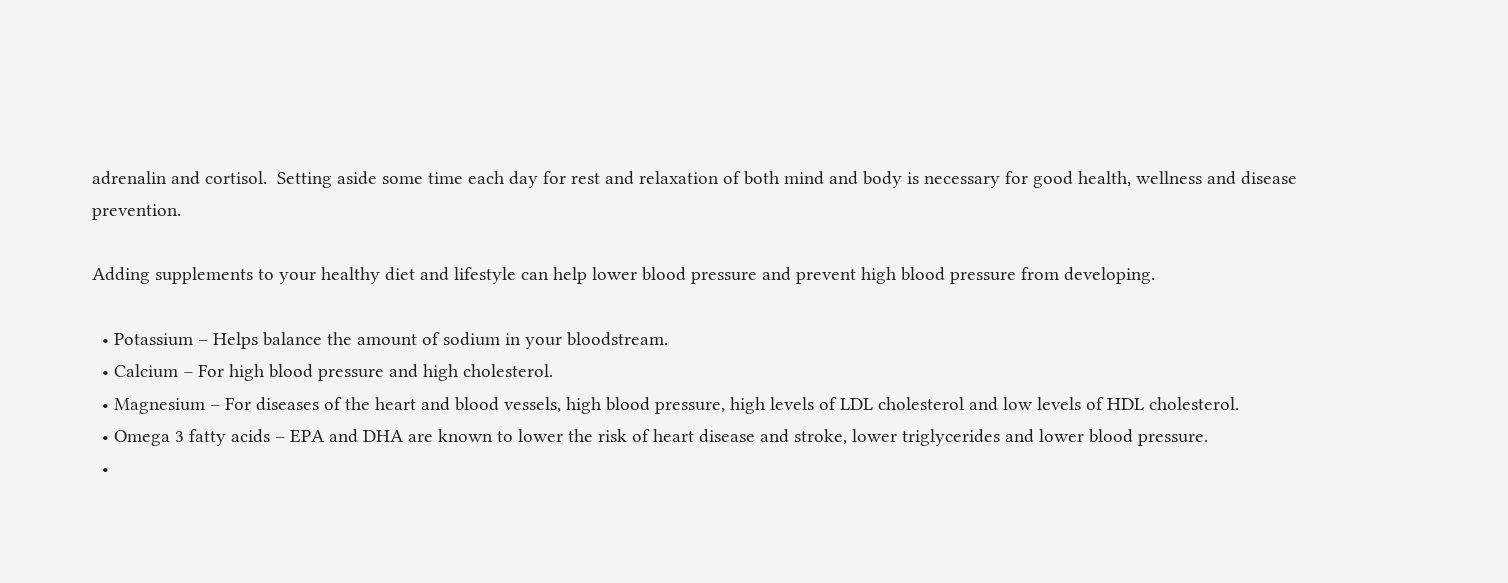adrenalin and cortisol.  Setting aside some time each day for rest and relaxation of both mind and body is necessary for good health, wellness and disease prevention.

Adding supplements to your healthy diet and lifestyle can help lower blood pressure and prevent high blood pressure from developing.

  • Potassium – Helps balance the amount of sodium in your bloodstream.
  • Calcium – For high blood pressure and high cholesterol.
  • Magnesium – For diseases of the heart and blood vessels, high blood pressure, high levels of LDL cholesterol and low levels of HDL cholesterol.
  • Omega 3 fatty acids – EPA and DHA are known to lower the risk of heart disease and stroke, lower triglycerides and lower blood pressure.
  •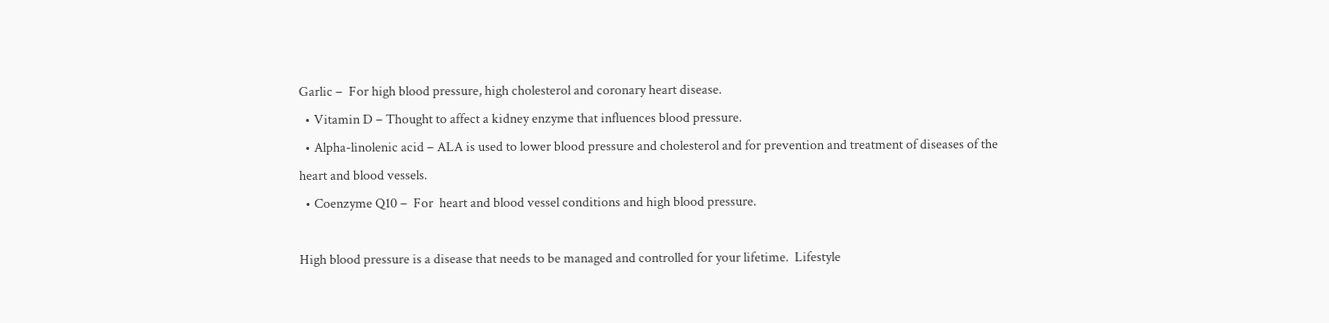Garlic –  For high blood pressure, high cholesterol and coronary heart disease.
  • Vitamin D – Thought to affect a kidney enzyme that influences blood pressure.
  • Alpha-linolenic acid – ALA is used to lower blood pressure and cholesterol and for prevention and treatment of diseases of the heart and blood vessels.
  • Coenzyme Q10 –  For  heart and blood vessel conditions and high blood pressure.

High blood pressure is a disease that needs to be managed and controlled for your lifetime.  Lifestyle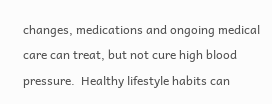changes, medications and ongoing medical care can treat, but not cure high blood pressure.  Healthy lifestyle habits can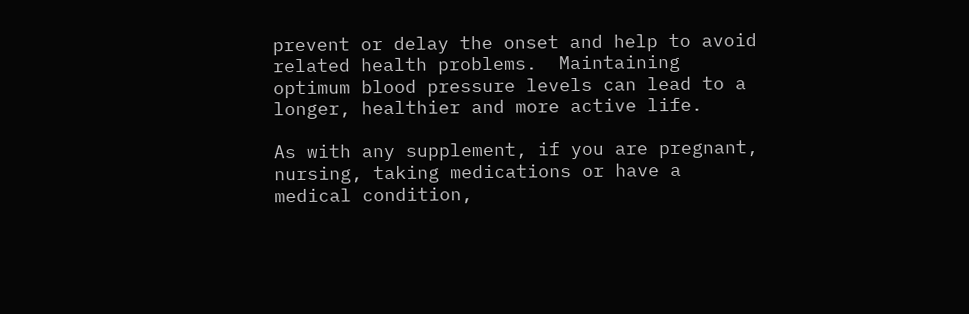prevent or delay the onset and help to avoid related health problems.  Maintaining optimum blood pressure levels can lead to a longer, healthier and more active life.

As with any supplement, if you are pregnant, nursing, taking medications or have a medical condition,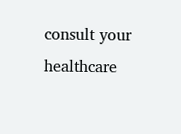consult your healthcare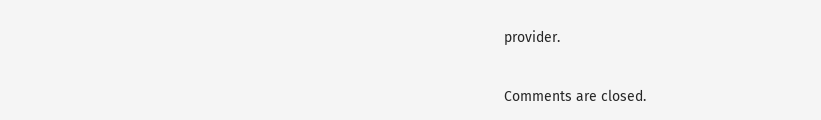provider.

Comments are closed.